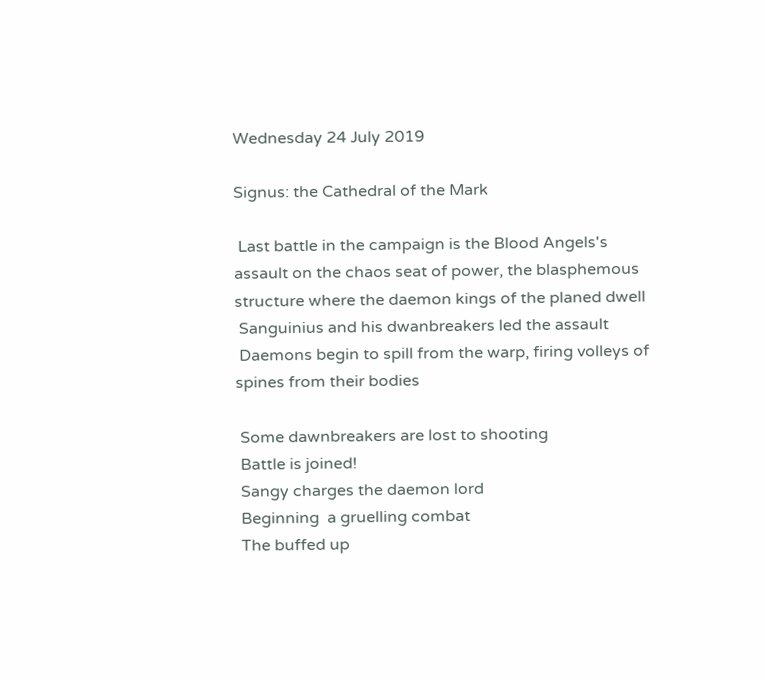Wednesday 24 July 2019

Signus: the Cathedral of the Mark

 Last battle in the campaign is the Blood Angels's assault on the chaos seat of power, the blasphemous structure where the daemon kings of the planed dwell
 Sanguinius and his dwanbreakers led the assault
 Daemons begin to spill from the warp, firing volleys of spines from their bodies

 Some dawnbreakers are lost to shooting
 Battle is joined!
 Sangy charges the daemon lord
 Beginning  a gruelling combat
 The buffed up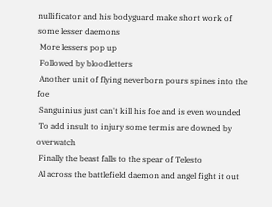nullificator and his bodyguard make short work of some lesser daemons
 More lessers pop up
 Followed by bloodletters
 Another unit of flying neverborn pours spines into the foe
 Sanguinius just can't kill his foe and is even wounded
 To add insult to injury some termis are downed by overwatch
 Finally the beast falls to the spear of Telesto
 Al across the battlefield daemon and angel fight it out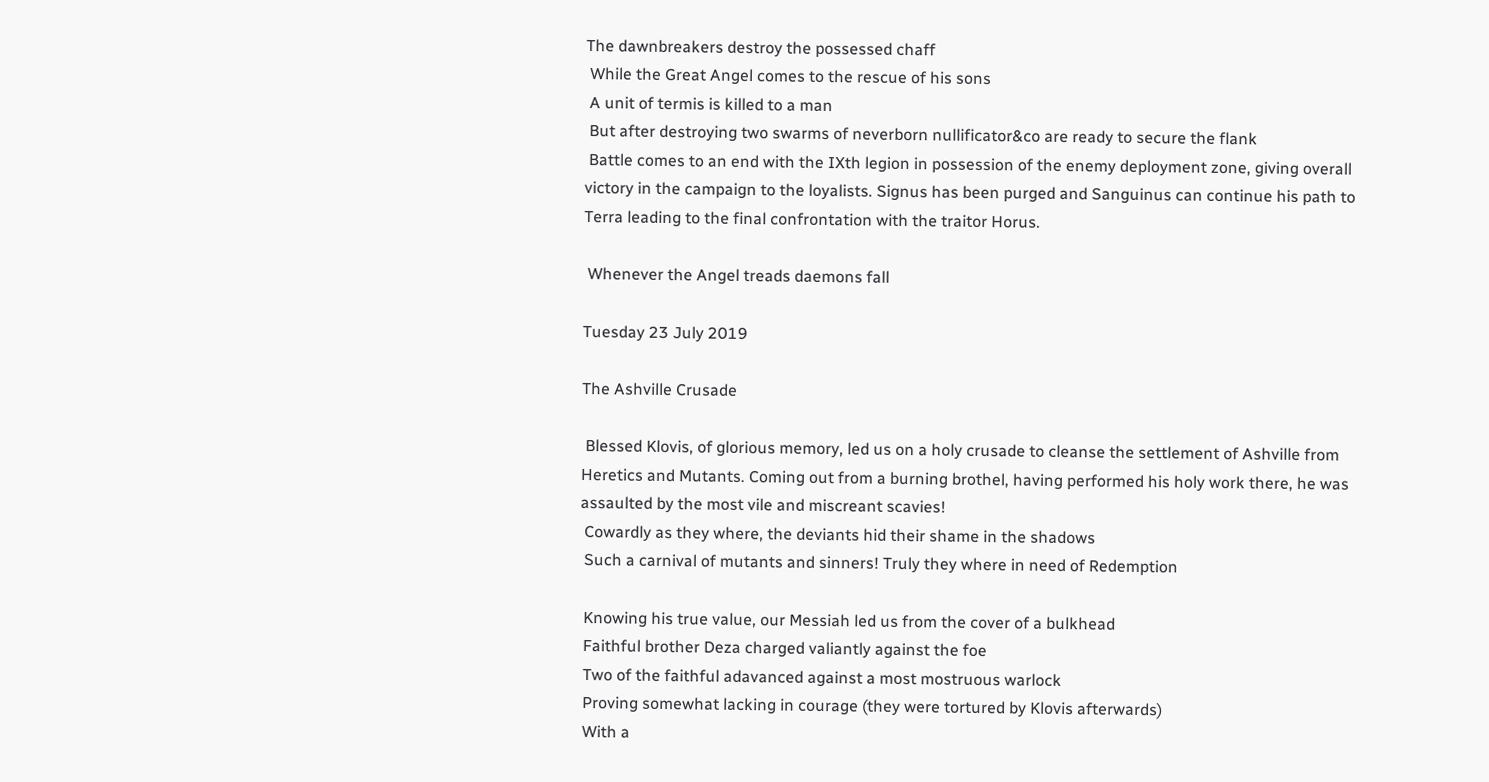The dawnbreakers destroy the possessed chaff
 While the Great Angel comes to the rescue of his sons
 A unit of termis is killed to a man
 But after destroying two swarms of neverborn nullificator&co are ready to secure the flank
 Battle comes to an end with the IXth legion in possession of the enemy deployment zone, giving overall victory in the campaign to the loyalists. Signus has been purged and Sanguinus can continue his path to Terra leading to the final confrontation with the traitor Horus.

 Whenever the Angel treads daemons fall

Tuesday 23 July 2019

The Ashville Crusade

 Blessed Klovis, of glorious memory, led us on a holy crusade to cleanse the settlement of Ashville from Heretics and Mutants. Coming out from a burning brothel, having performed his holy work there, he was assaulted by the most vile and miscreant scavies!
 Cowardly as they where, the deviants hid their shame in the shadows
 Such a carnival of mutants and sinners! Truly they where in need of Redemption

 Knowing his true value, our Messiah led us from the cover of a bulkhead
 Faithful brother Deza charged valiantly against the foe
 Two of the faithful adavanced against a most mostruous warlock
 Proving somewhat lacking in courage (they were tortured by Klovis afterwards)
 With a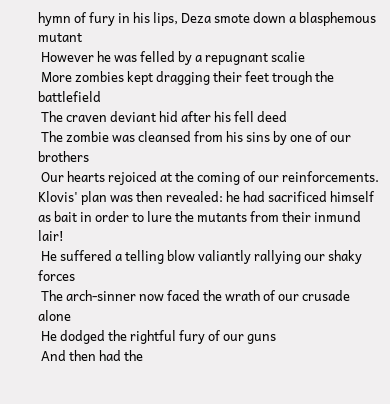hymn of fury in his lips, Deza smote down a blasphemous mutant
 However he was felled by a repugnant scalie
 More zombies kept dragging their feet trough the battlefield
 The craven deviant hid after his fell deed
 The zombie was cleansed from his sins by one of our brothers
 Our hearts rejoiced at the coming of our reinforcements. Klovis' plan was then revealed: he had sacrificed himself as bait in order to lure the mutants from their inmund lair!
 He suffered a telling blow valiantly rallying our shaky forces
 The arch-sinner now faced the wrath of our crusade alone
 He dodged the rightful fury of our guns
 And then had the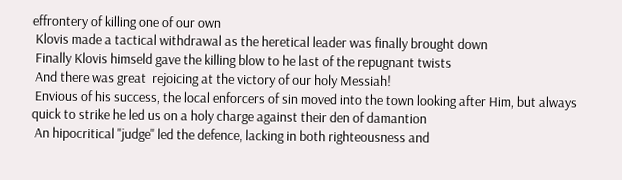effrontery of killing one of our own
 Klovis made a tactical withdrawal as the heretical leader was finally brought down
 Finally Klovis himseld gave the killing blow to he last of the repugnant twists
 And there was great  rejoicing at the victory of our holy Messiah!
 Envious of his success, the local enforcers of sin moved into the town looking after Him, but always quick to strike he led us on a holy charge against their den of damantion
 An hipocritical "judge" led the defence, lacking in both righteousness and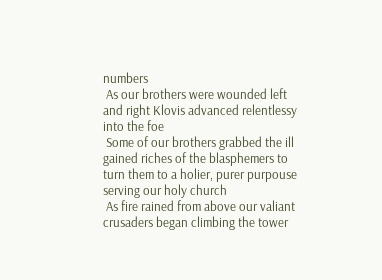numbers
 As our brothers were wounded left and right Klovis advanced relentlessy into the foe
 Some of our brothers grabbed the ill gained riches of the blasphemers to turn them to a holier, purer purpouse serving our holy church
 As fire rained from above our valiant crusaders began climbing the tower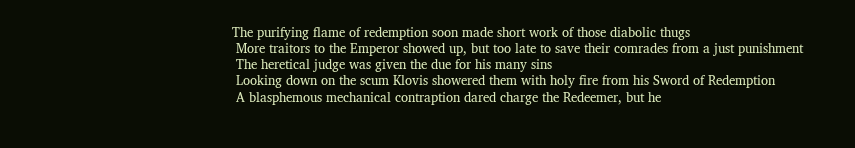The purifying flame of redemption soon made short work of those diabolic thugs
 More traitors to the Emperor showed up, but too late to save their comrades from a just punishment
 The heretical judge was given the due for his many sins
 Looking down on the scum Klovis showered them with holy fire from his Sword of Redemption
 A blasphemous mechanical contraption dared charge the Redeemer, but he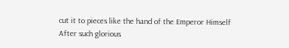cut it to pieces like the hand of the Emperor Himself
After such glorious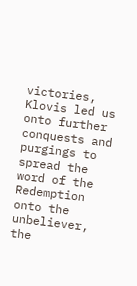victories, Klovis led us onto further conquests and purgings to spread the word of the Redemption onto the unbeliever, the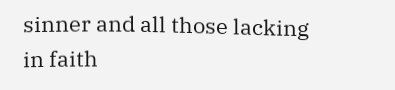sinner and all those lacking in faith